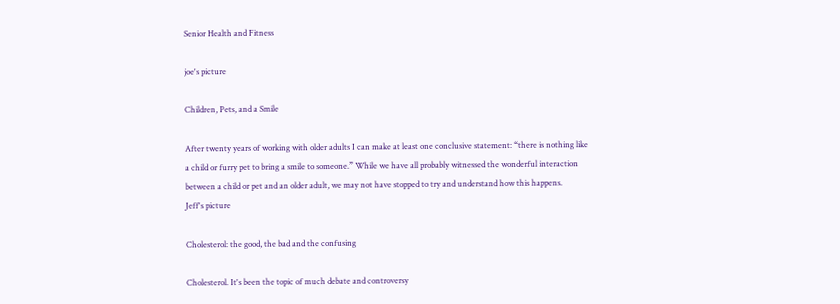Senior Health and Fitness

joe's picture

Children, Pets, and a Smile

After twenty years of working with older adults I can make at least one conclusive statement: “there is nothing like a child or furry pet to bring a smile to someone.” While we have all probably witnessed the wonderful interaction between a child or pet and an older adult, we may not have stopped to try and understand how this happens.
Jeff's picture

Cholesterol: the good, the bad and the confusing

Cholesterol. It's been the topic of much debate and controversy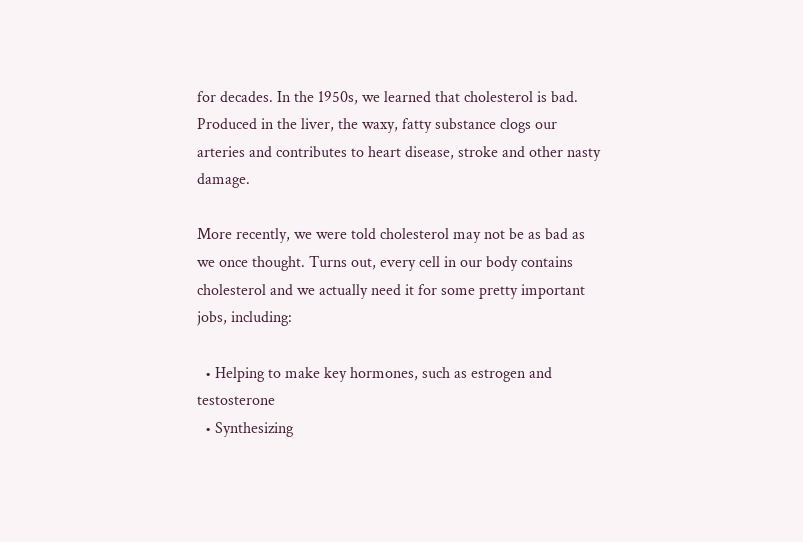for decades. In the 1950s, we learned that cholesterol is bad. Produced in the liver, the waxy, fatty substance clogs our arteries and contributes to heart disease, stroke and other nasty damage.

More recently, we were told cholesterol may not be as bad as we once thought. Turns out, every cell in our body contains cholesterol and we actually need it for some pretty important jobs, including:

  • Helping to make key hormones, such as estrogen and testosterone
  • Synthesizing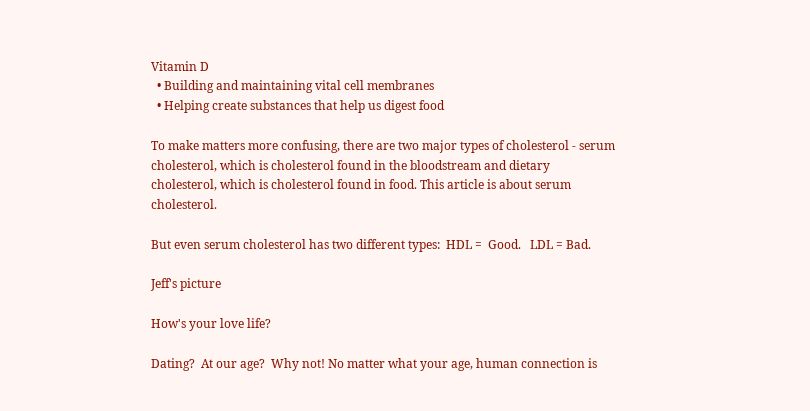Vitamin D
  • Building and maintaining vital cell membranes
  • Helping create substances that help us digest food

To make matters more confusing, there are two major types of cholesterol - serum cholesterol, which is cholesterol found in the bloodstream and dietary cholesterol, which is cholesterol found in food. This article is about serum cholesterol.

But even serum cholesterol has two different types:  HDL =  Good.   LDL = Bad.

Jeff's picture

How's your love life?

Dating?  At our age?  Why not! No matter what your age, human connection is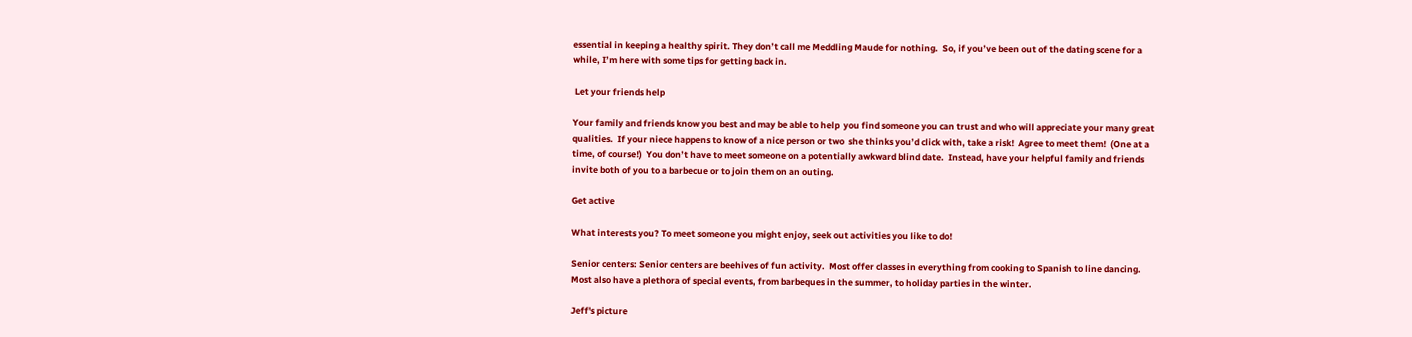essential in keeping a healthy spirit. They don’t call me Meddling Maude for nothing.  So, if you’ve been out of the dating scene for a while, I’m here with some tips for getting back in.

 Let your friends help

Your family and friends know you best and may be able to help  you find someone you can trust and who will appreciate your many great qualities.  If your niece happens to know of a nice person or two  she thinks you’d click with, take a risk!  Agree to meet them!  (One at a time, of course!)  You don’t have to meet someone on a potentially awkward blind date.  Instead, have your helpful family and friends invite both of you to a barbecue or to join them on an outing.

Get active

What interests you? To meet someone you might enjoy, seek out activities you like to do!

Senior centers: Senior centers are beehives of fun activity.  Most offer classes in everything from cooking to Spanish to line dancing. Most also have a plethora of special events, from barbeques in the summer, to holiday parties in the winter.

Jeff's picture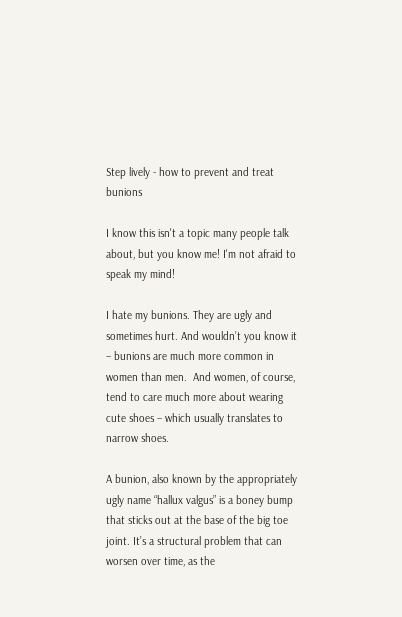Step lively - how to prevent and treat bunions

I know this isn't a topic many people talk about, but you know me! I'm not afraid to speak my mind!

I hate my bunions. They are ugly and sometimes hurt. And wouldn’t you know it – bunions are much more common in women than men.  And women, of course, tend to care much more about wearing cute shoes – which usually translates to narrow shoes.

A bunion, also known by the appropriately ugly name “hallux valgus” is a boney bump that sticks out at the base of the big toe joint. It’s a structural problem that can worsen over time, as the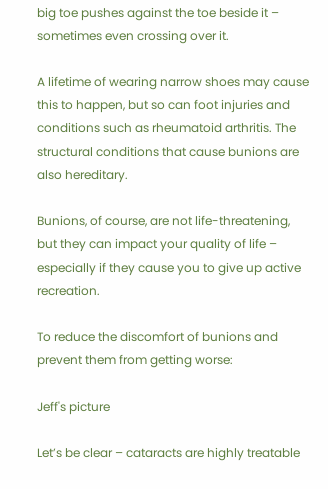big toe pushes against the toe beside it – sometimes even crossing over it.

A lifetime of wearing narrow shoes may cause this to happen, but so can foot injuries and conditions such as rheumatoid arthritis. The structural conditions that cause bunions are also hereditary.

Bunions, of course, are not life-threatening, but they can impact your quality of life – especially if they cause you to give up active recreation.

To reduce the discomfort of bunions and prevent them from getting worse:

Jeff's picture

Let’s be clear – cataracts are highly treatable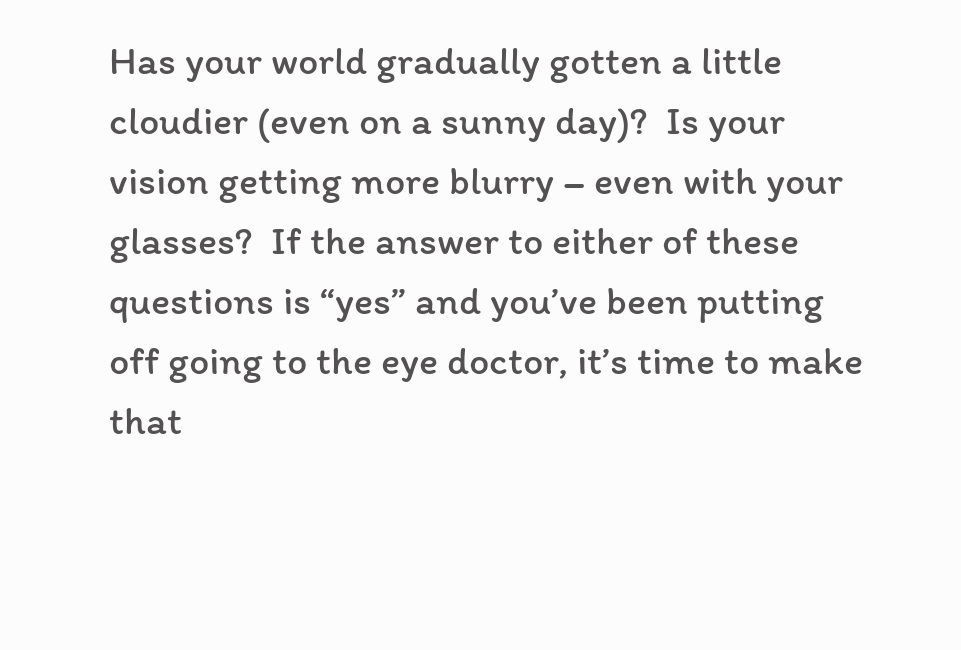Has your world gradually gotten a little cloudier (even on a sunny day)?  Is your vision getting more blurry – even with your glasses?  If the answer to either of these questions is “yes” and you’ve been putting off going to the eye doctor, it’s time to make that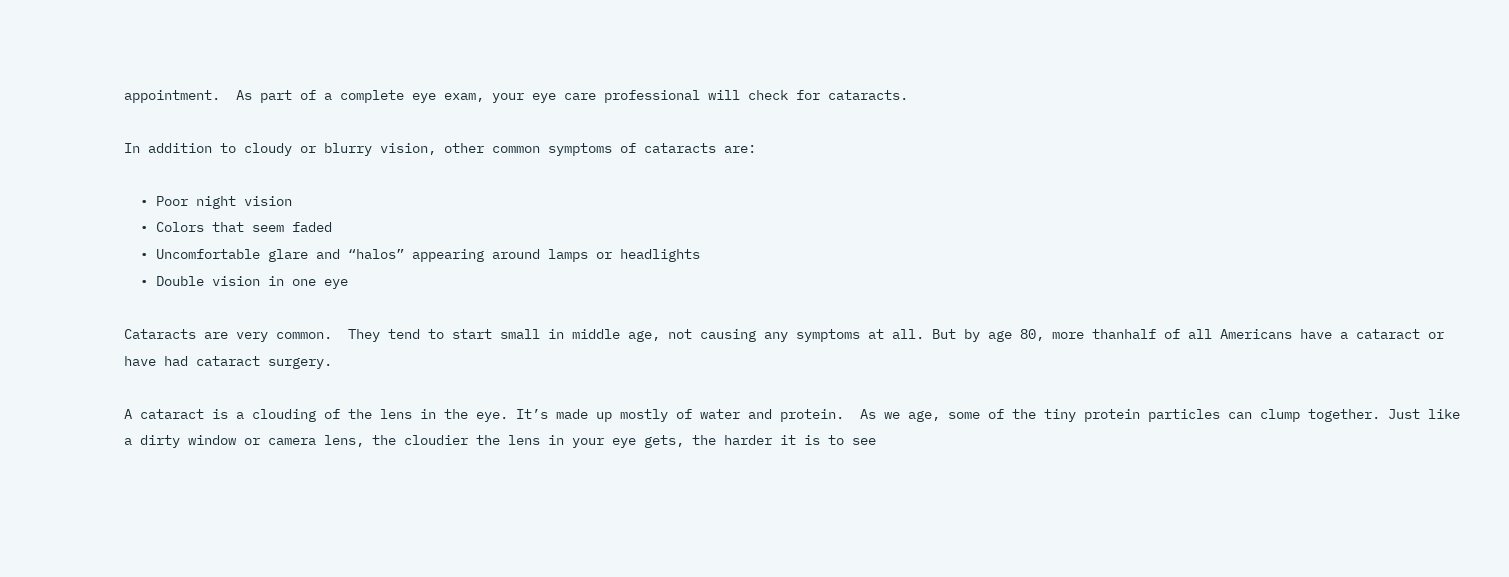appointment.  As part of a complete eye exam, your eye care professional will check for cataracts.

In addition to cloudy or blurry vision, other common symptoms of cataracts are:

  • Poor night vision
  • Colors that seem faded
  • Uncomfortable glare and “halos” appearing around lamps or headlights
  • Double vision in one eye

Cataracts are very common.  They tend to start small in middle age, not causing any symptoms at all. But by age 80, more thanhalf of all Americans have a cataract or have had cataract surgery.

A cataract is a clouding of the lens in the eye. It’s made up mostly of water and protein.  As we age, some of the tiny protein particles can clump together. Just like a dirty window or camera lens, the cloudier the lens in your eye gets, the harder it is to see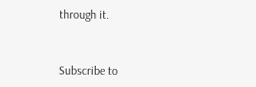through it.


Subscribe to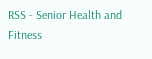RSS - Senior Health and Fitness